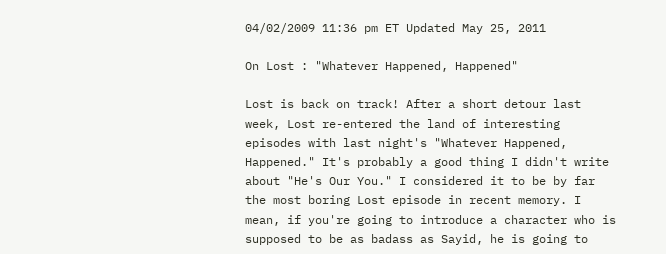04/02/2009 11:36 pm ET Updated May 25, 2011

On Lost : "Whatever Happened, Happened"

Lost is back on track! After a short detour last week, Lost re-entered the land of interesting episodes with last night's "Whatever Happened, Happened." It's probably a good thing I didn't write about "He's Our You." I considered it to be by far the most boring Lost episode in recent memory. I mean, if you're going to introduce a character who is supposed to be as badass as Sayid, he is going to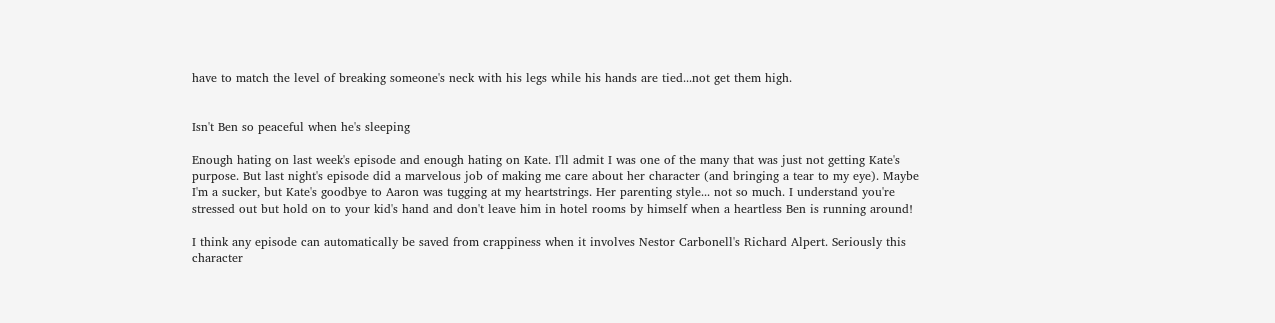have to match the level of breaking someone's neck with his legs while his hands are tied...not get them high.


Isn't Ben so peaceful when he's sleeping

Enough hating on last week's episode and enough hating on Kate. I'll admit I was one of the many that was just not getting Kate's purpose. But last night's episode did a marvelous job of making me care about her character (and bringing a tear to my eye). Maybe I'm a sucker, but Kate's goodbye to Aaron was tugging at my heartstrings. Her parenting style... not so much. I understand you're stressed out but hold on to your kid's hand and don't leave him in hotel rooms by himself when a heartless Ben is running around!

I think any episode can automatically be saved from crappiness when it involves Nestor Carbonell's Richard Alpert. Seriously this character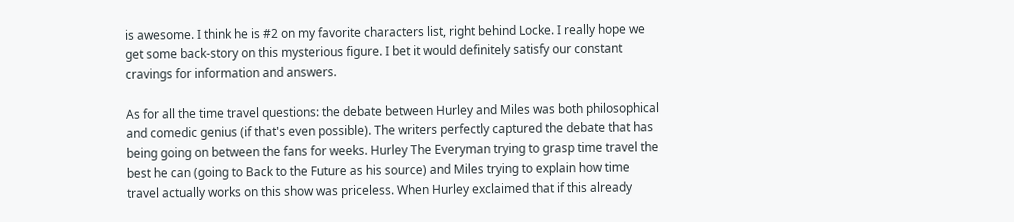is awesome. I think he is #2 on my favorite characters list, right behind Locke. I really hope we get some back-story on this mysterious figure. I bet it would definitely satisfy our constant cravings for information and answers.

As for all the time travel questions: the debate between Hurley and Miles was both philosophical and comedic genius (if that's even possible). The writers perfectly captured the debate that has being going on between the fans for weeks. Hurley The Everyman trying to grasp time travel the best he can (going to Back to the Future as his source) and Miles trying to explain how time travel actually works on this show was priceless. When Hurley exclaimed that if this already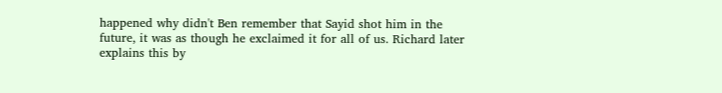happened why didn't Ben remember that Sayid shot him in the future, it was as though he exclaimed it for all of us. Richard later explains this by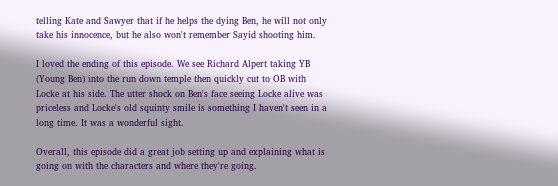telling Kate and Sawyer that if he helps the dying Ben, he will not only take his innocence, but he also won't remember Sayid shooting him.

I loved the ending of this episode. We see Richard Alpert taking YB (Young Ben) into the run down temple then quickly cut to OB with Locke at his side. The utter shock on Ben's face seeing Locke alive was priceless and Locke's old squinty smile is something I haven't seen in a long time. It was a wonderful sight.

Overall, this episode did a great job setting up and explaining what is going on with the characters and where they're going.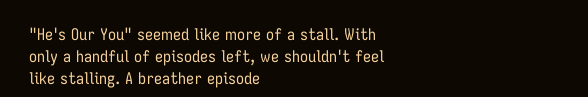"He's Our You" seemed like more of a stall. With only a handful of episodes left, we shouldn't feel like stalling. A breather episode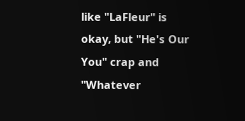like "LaFleur" is okay, but "He's Our You" crap and "Whatever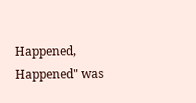Happened, Happened" was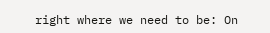right where we need to be: On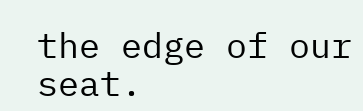the edge of our seat.